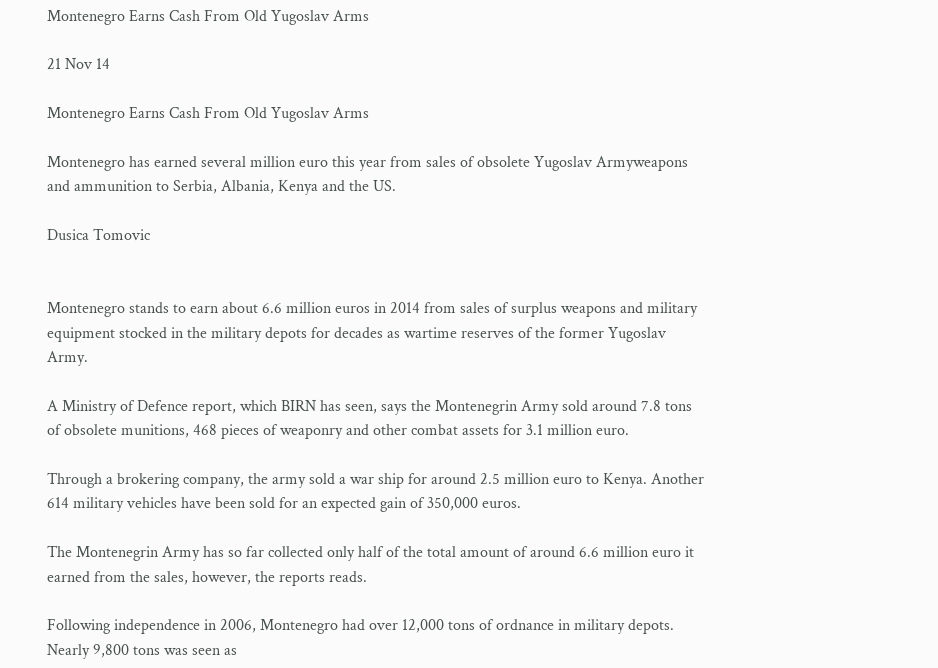Montenegro Earns Cash From Old Yugoslav Arms

21 Nov 14

Montenegro Earns Cash From Old Yugoslav Arms

Montenegro has earned several million euro this year from sales of obsolete Yugoslav Armyweapons and ammunition to Serbia, Albania, Kenya and the US.

Dusica Tomovic


Montenegro stands to earn about 6.6 million euros in 2014 from sales of surplus weapons and military equipment stocked in the military depots for decades as wartime reserves of the former Yugoslav Army.

A Ministry of Defence report, which BIRN has seen, says the Montenegrin Army sold around 7.8 tons of obsolete munitions, 468 pieces of weaponry and other combat assets for 3.1 million euro.

Through a brokering company, the army sold a war ship for around 2.5 million euro to Kenya. Another 614 military vehicles have been sold for an expected gain of 350,000 euros.

The Montenegrin Army has so far collected only half of the total amount of around 6.6 million euro it earned from the sales, however, the reports reads.

Following independence in 2006, Montenegro had over 12,000 tons of ordnance in military depots. Nearly 9,800 tons was seen as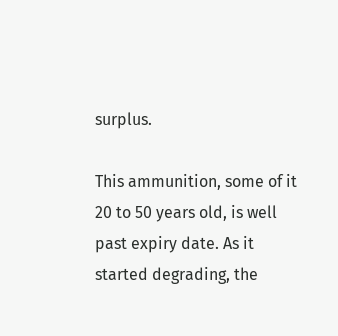surplus.

This ammunition, some of it 20 to 50 years old, is well past expiry date. As it started degrading, the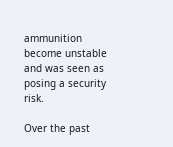ammunition become unstable and was seen as posing a security risk.

Over the past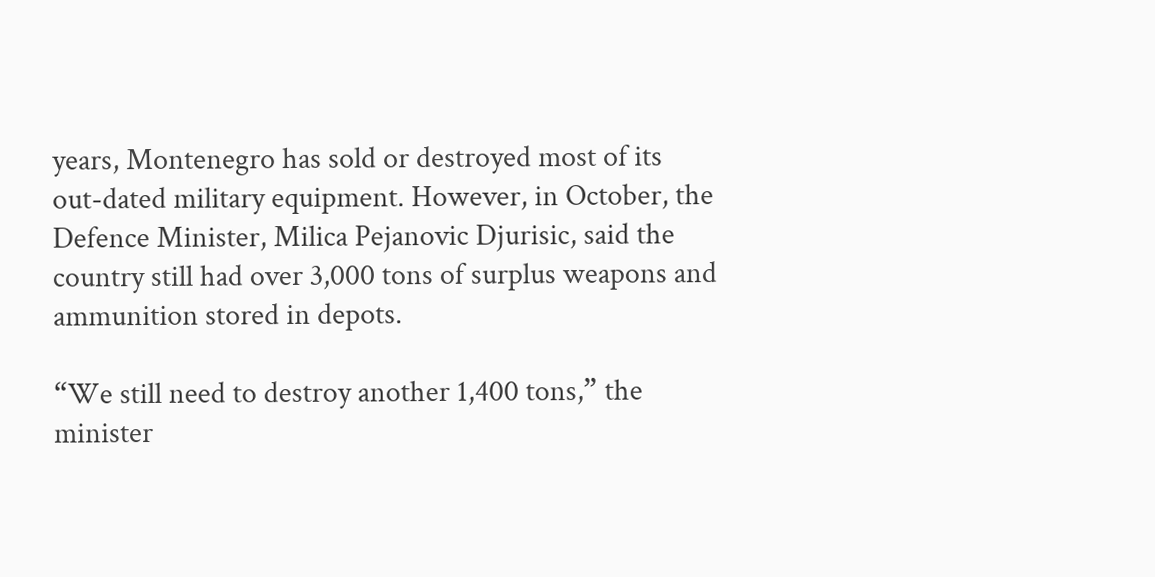years, Montenegro has sold or destroyed most of its out-dated military equipment. However, in October, the Defence Minister, Milica Pejanovic Djurisic, said the country still had over 3,000 tons of surplus weapons and ammunition stored in depots.

“We still need to destroy another 1,400 tons,” the minister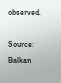observed.

Source: Balkan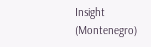Insight (Montenegro)